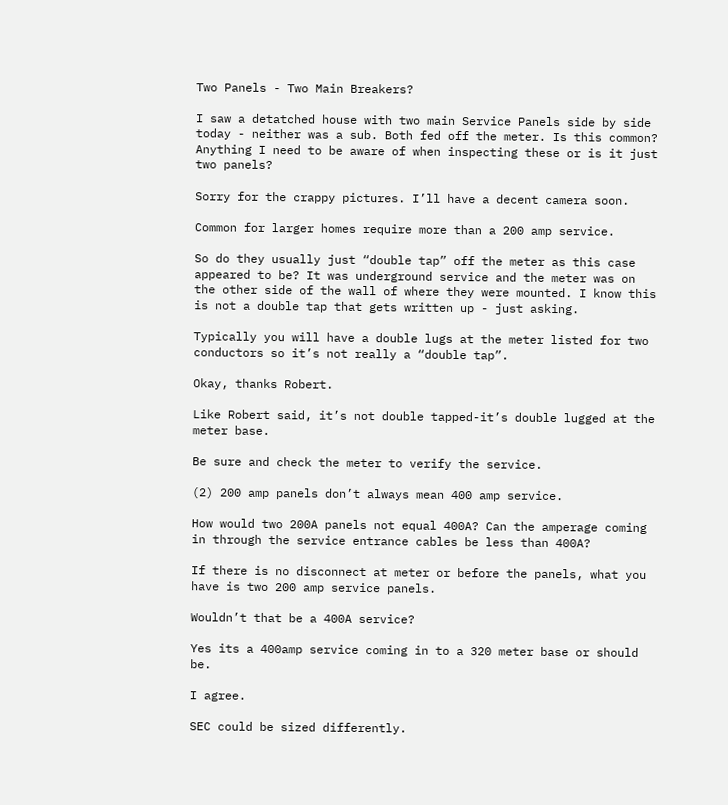Two Panels - Two Main Breakers?

I saw a detatched house with two main Service Panels side by side today - neither was a sub. Both fed off the meter. Is this common? Anything I need to be aware of when inspecting these or is it just two panels?

Sorry for the crappy pictures. I’ll have a decent camera soon.

Common for larger homes require more than a 200 amp service.

So do they usually just “double tap” off the meter as this case appeared to be? It was underground service and the meter was on the other side of the wall of where they were mounted. I know this is not a double tap that gets written up - just asking.

Typically you will have a double lugs at the meter listed for two conductors so it’s not really a “double tap”.

Okay, thanks Robert.

Like Robert said, it’s not double tapped-it’s double lugged at the meter base.

Be sure and check the meter to verify the service.

(2) 200 amp panels don’t always mean 400 amp service.

How would two 200A panels not equal 400A? Can the amperage coming in through the service entrance cables be less than 400A?

If there is no disconnect at meter or before the panels, what you have is two 200 amp service panels.

Wouldn’t that be a 400A service?

Yes its a 400amp service coming in to a 320 meter base or should be.

I agree.

SEC could be sized differently.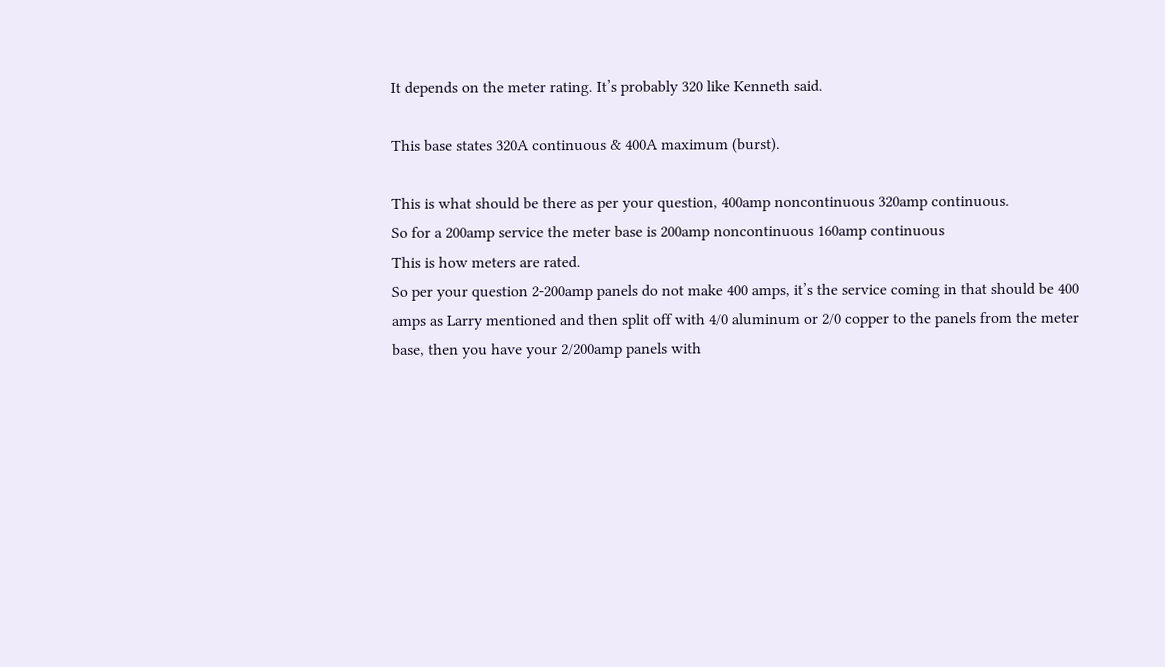It depends on the meter rating. It’s probably 320 like Kenneth said.

This base states 320A continuous & 400A maximum (burst).

This is what should be there as per your question, 400amp noncontinuous 320amp continuous.
So for a 200amp service the meter base is 200amp noncontinuous 160amp continuous
This is how meters are rated.
So per your question 2-200amp panels do not make 400 amps, it’s the service coming in that should be 400 amps as Larry mentioned and then split off with 4/0 aluminum or 2/0 copper to the panels from the meter base, then you have your 2/200amp panels with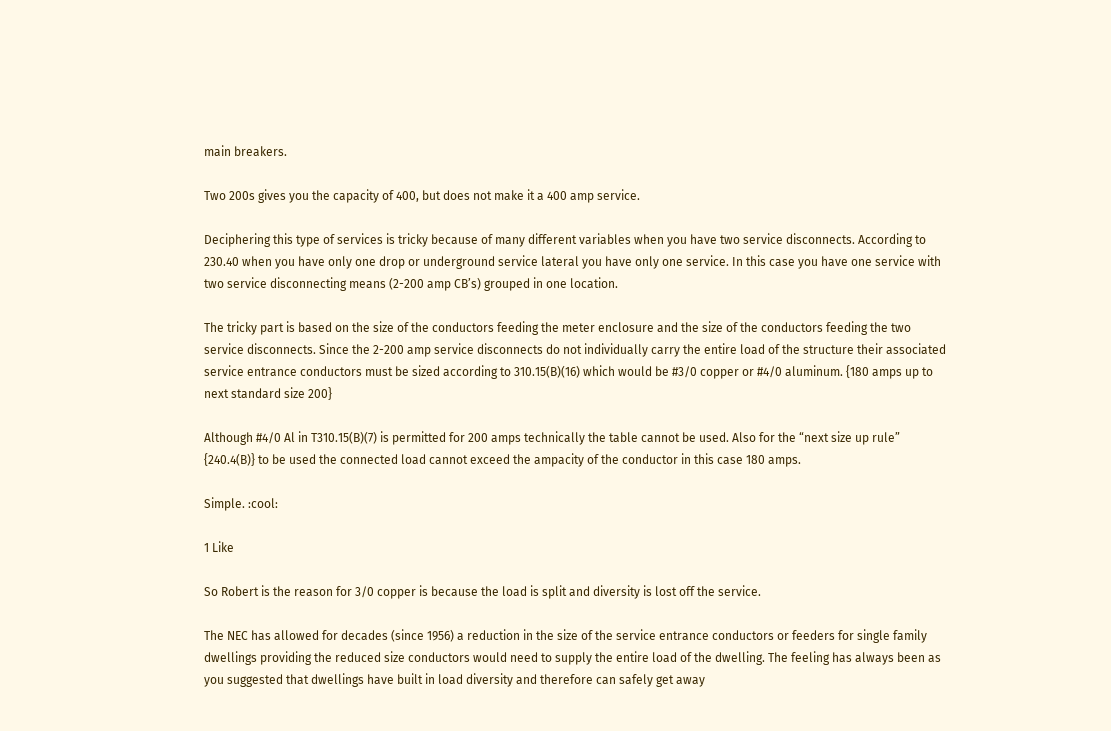main breakers.

Two 200s gives you the capacity of 400, but does not make it a 400 amp service.

Deciphering this type of services is tricky because of many different variables when you have two service disconnects. According to 230.40 when you have only one drop or underground service lateral you have only one service. In this case you have one service with two service disconnecting means (2-200 amp CB’s) grouped in one location.

The tricky part is based on the size of the conductors feeding the meter enclosure and the size of the conductors feeding the two service disconnects. Since the 2-200 amp service disconnects do not individually carry the entire load of the structure their associated service entrance conductors must be sized according to 310.15(B)(16) which would be #3/0 copper or #4/0 aluminum. {180 amps up to next standard size 200}

Although #4/0 Al in T310.15(B)(7) is permitted for 200 amps technically the table cannot be used. Also for the “next size up rule” {240.4(B)} to be used the connected load cannot exceed the ampacity of the conductor in this case 180 amps.

Simple. :cool:

1 Like

So Robert is the reason for 3/0 copper is because the load is split and diversity is lost off the service.

The NEC has allowed for decades (since 1956) a reduction in the size of the service entrance conductors or feeders for single family dwellings providing the reduced size conductors would need to supply the entire load of the dwelling. The feeling has always been as you suggested that dwellings have built in load diversity and therefore can safely get away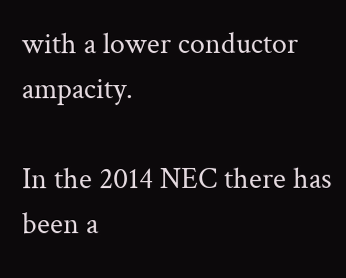with a lower conductor ampacity.

In the 2014 NEC there has been a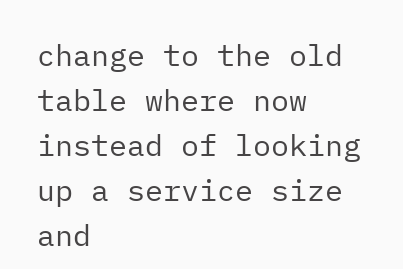change to the old table where now instead of looking up a service size and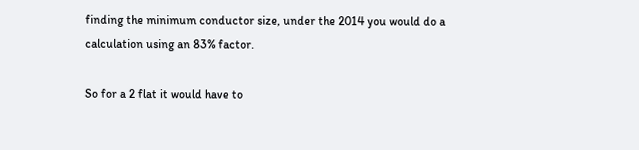finding the minimum conductor size, under the 2014 you would do a calculation using an 83% factor.

So for a 2 flat it would have to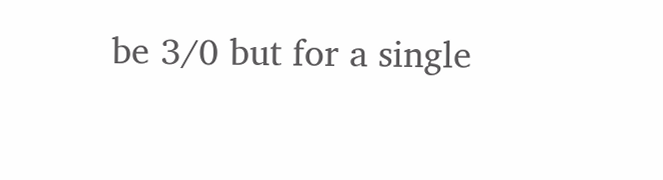be 3/0 but for a single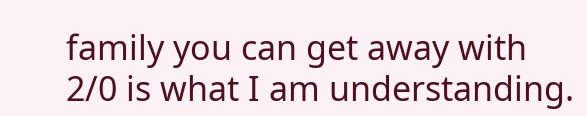family you can get away with 2/0 is what I am understanding.